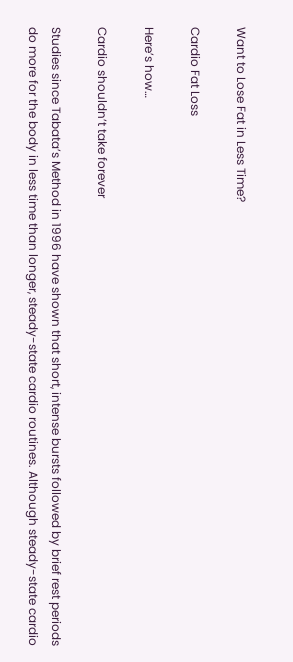Want to Lose Fat in Less Time?

Cardio Fat Loss

Here’s how…

Cardio shouldn’t take forever

Studies since Tabata’s Method in 1996 have shown that short, intense bursts followed by brief rest periods do more for the body in less time than longer, steady-state cardio routines. Although steady-state cardio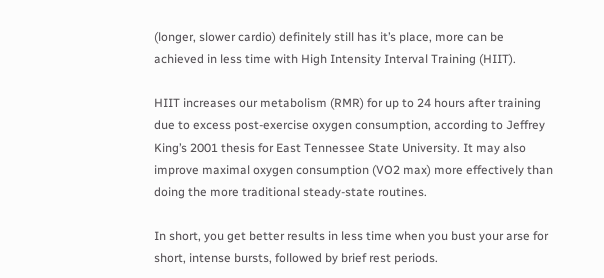(longer, slower cardio) definitely still has it’s place, more can be achieved in less time with High Intensity Interval Training (HIIT).

HIIT increases our metabolism (RMR) for up to 24 hours after training due to excess post-exercise oxygen consumption, according to Jeffrey King’s 2001 thesis for East Tennessee State University. It may also improve maximal oxygen consumption (VO2 max) more effectively than doing the more traditional steady-state routines.

In short, you get better results in less time when you bust your arse for short, intense bursts, followed by brief rest periods.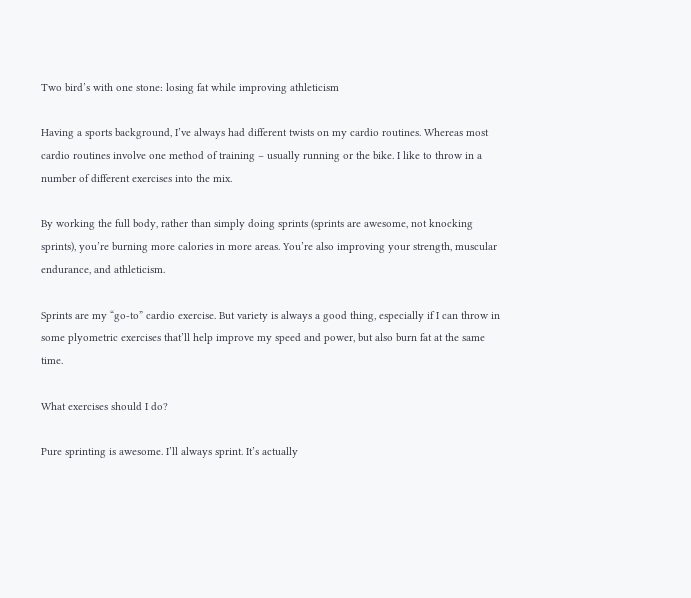Two bird’s with one stone: losing fat while improving athleticism

Having a sports background, I’ve always had different twists on my cardio routines. Whereas most cardio routines involve one method of training – usually running or the bike. I like to throw in a number of different exercises into the mix.

By working the full body, rather than simply doing sprints (sprints are awesome, not knocking sprints), you’re burning more calories in more areas. You’re also improving your strength, muscular endurance, and athleticism.

Sprints are my “go-to” cardio exercise. But variety is always a good thing, especially if I can throw in some plyometric exercises that’ll help improve my speed and power, but also burn fat at the same time.

What exercises should I do?

Pure sprinting is awesome. I’ll always sprint. It’s actually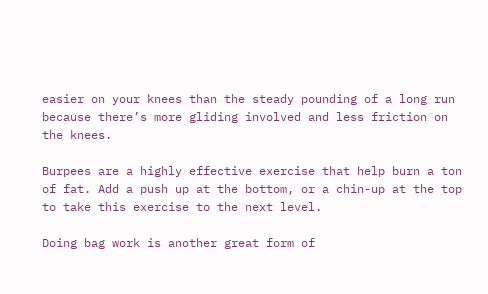easier on your knees than the steady pounding of a long run because there’s more gliding involved and less friction on the knees.

Burpees are a highly effective exercise that help burn a ton of fat. Add a push up at the bottom, or a chin-up at the top to take this exercise to the next level.

Doing bag work is another great form of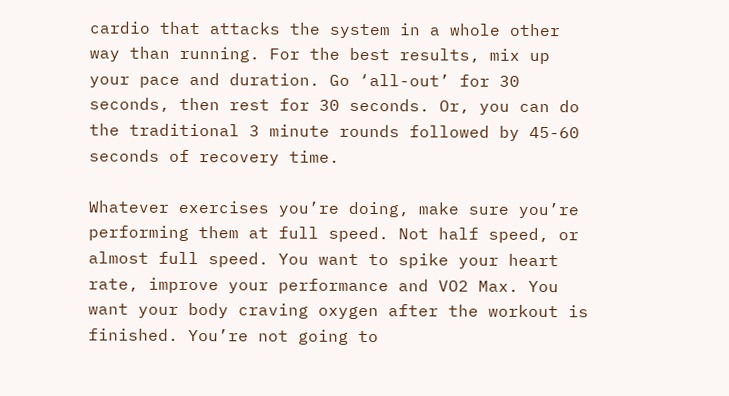cardio that attacks the system in a whole other way than running. For the best results, mix up your pace and duration. Go ‘all-out’ for 30 seconds, then rest for 30 seconds. Or, you can do the traditional 3 minute rounds followed by 45-60 seconds of recovery time.

Whatever exercises you’re doing, make sure you’re performing them at full speed. Not half speed, or almost full speed. You want to spike your heart rate, improve your performance and VO2 Max. You want your body craving oxygen after the workout is finished. You’re not going to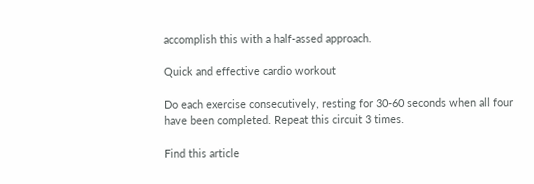accomplish this with a half-assed approach.

Quick and effective cardio workout

Do each exercise consecutively, resting for 30-60 seconds when all four have been completed. Repeat this circuit 3 times.

Find this article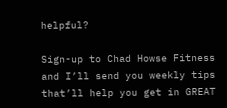helpful?

Sign-up to Chad Howse Fitness and I’ll send you weekly tips that’ll help you get in GREAT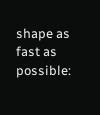shape as fast as possible: